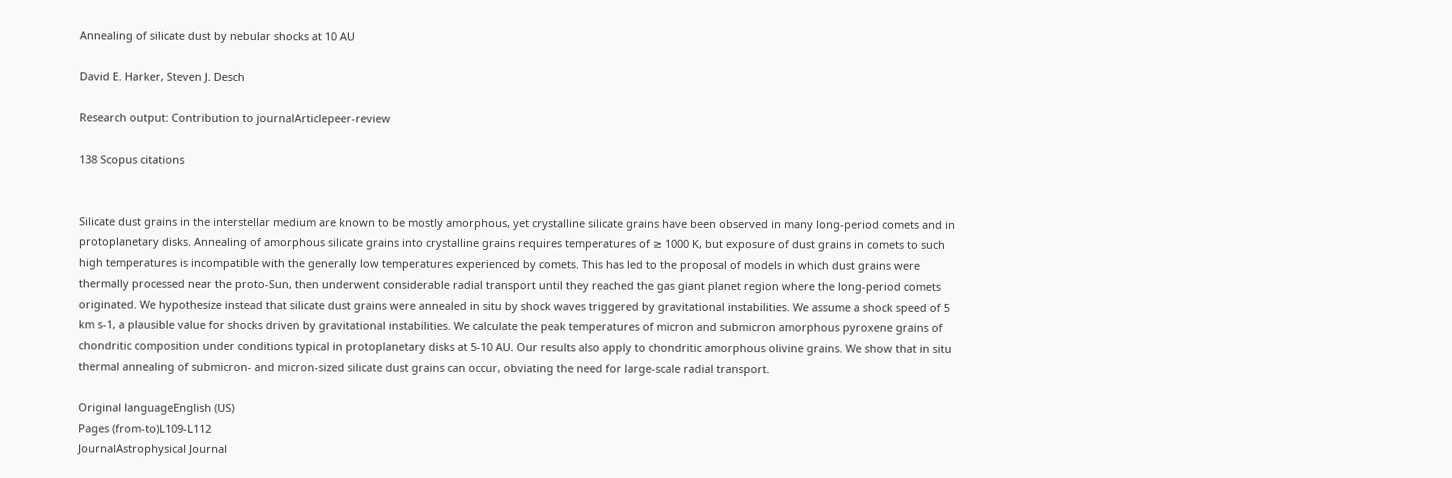Annealing of silicate dust by nebular shocks at 10 AU

David E. Harker, Steven J. Desch

Research output: Contribution to journalArticlepeer-review

138 Scopus citations


Silicate dust grains in the interstellar medium are known to be mostly amorphous, yet crystalline silicate grains have been observed in many long-period comets and in protoplanetary disks. Annealing of amorphous silicate grains into crystalline grains requires temperatures of ≳ 1000 K, but exposure of dust grains in comets to such high temperatures is incompatible with the generally low temperatures experienced by comets. This has led to the proposal of models in which dust grains were thermally processed near the proto-Sun, then underwent considerable radial transport until they reached the gas giant planet region where the long-period comets originated. We hypothesize instead that silicate dust grains were annealed in situ by shock waves triggered by gravitational instabilities. We assume a shock speed of 5 km s-1, a plausible value for shocks driven by gravitational instabilities. We calculate the peak temperatures of micron and submicron amorphous pyroxene grains of chondritic composition under conditions typical in protoplanetary disks at 5-10 AU. Our results also apply to chondritic amorphous olivine grains. We show that in situ thermal annealing of submicron- and micron-sized silicate dust grains can occur, obviating the need for large-scale radial transport.

Original languageEnglish (US)
Pages (from-to)L109-L112
JournalAstrophysical Journal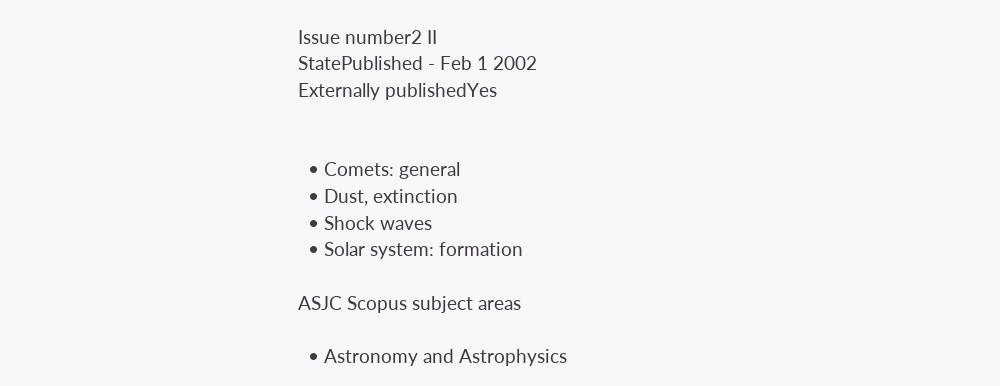Issue number2 II
StatePublished - Feb 1 2002
Externally publishedYes


  • Comets: general
  • Dust, extinction
  • Shock waves
  • Solar system: formation

ASJC Scopus subject areas

  • Astronomy and Astrophysics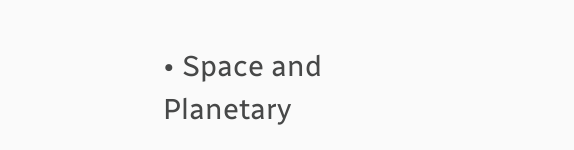• Space and Planetary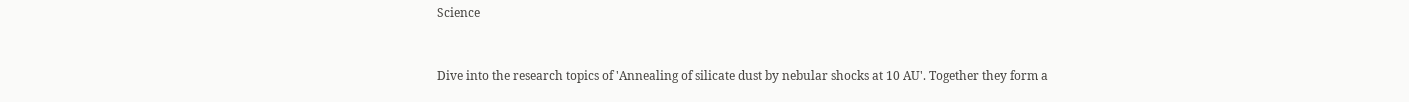Science


Dive into the research topics of 'Annealing of silicate dust by nebular shocks at 10 AU'. Together they form a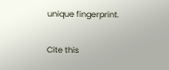unique fingerprint.

Cite this